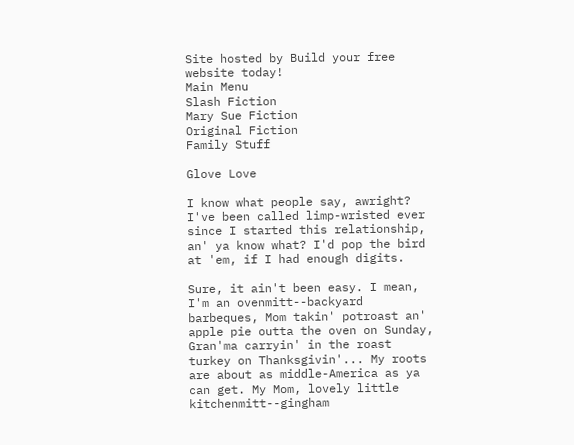Site hosted by Build your free website today!
Main Menu
Slash Fiction
Mary Sue Fiction
Original Fiction
Family Stuff

Glove Love

I know what people say, awright? I've been called limp-wristed ever since I started this relationship, an' ya know what? I'd pop the bird at 'em, if I had enough digits.

Sure, it ain't been easy. I mean, I'm an ovenmitt--backyard barbeques, Mom takin' potroast an' apple pie outta the oven on Sunday, Gran'ma carryin' in the roast turkey on Thanksgivin'... My roots are about as middle-America as ya can get. My Mom, lovely little kitchenmitt--gingham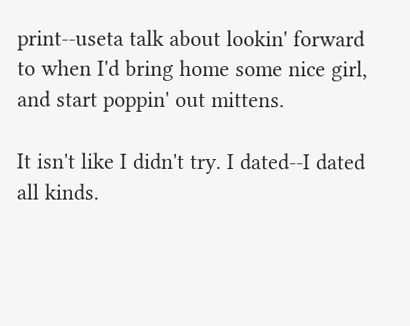print--useta talk about lookin' forward to when I'd bring home some nice girl, and start poppin' out mittens.

It isn't like I didn't try. I dated--I dated all kinds.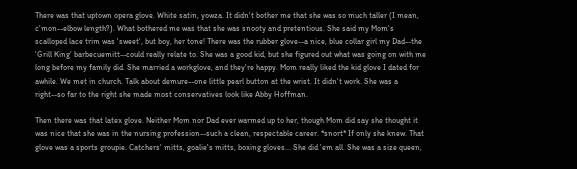There was that uptown opera glove. White satin, yowza. It didn't bother me that she was so much taller (I mean, c'mon--elbow length?). What bothered me was that she was snooty and pretentious. She said my Mom's scalloped lace trim was 'sweet', but boy, her tone! There was the rubber glove--a nice, blue collar girl my Dad--the 'Grill King' barbecuemitt--could really relate to. She was a good kid, but she figured out what was going on with me long before my family did. She married a workglove, and they're happy. Mom really liked the kid glove I dated for awhile. We met in church. Talk about demure--one little pearl button at the wrist. It didn't work. She was a right--so far to the right she made most conservatives look like Abby Hoffman.

Then there was that latex glove. Neither Mom nor Dad ever warmed up to her, though Mom did say she thought it was nice that she was in the nursing profession--such a clean, respectable career. *snort* If only she knew. That glove was a sports groupie. Catchers' mitts, goalie's mitts, boxing gloves... She did 'em all. She was a size queen,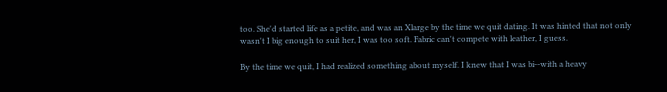too. She'd started life as a petite, and was an Xlarge by the time we quit dating. It was hinted that not only wasn't I big enough to suit her, I was too soft. Fabric can't compete with leather, I guess.

By the time we quit, I had realized something about myself. I knew that I was bi--with a heavy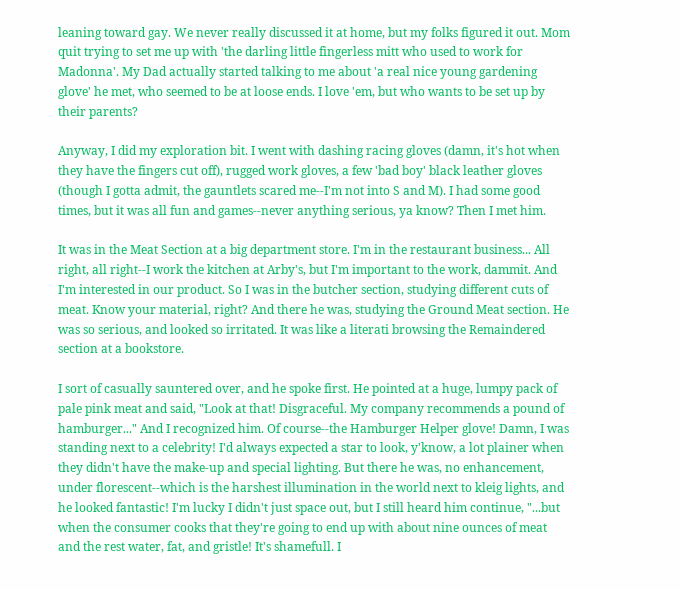leaning toward gay. We never really discussed it at home, but my folks figured it out. Mom quit trying to set me up with 'the darling little fingerless mitt who used to work for Madonna'. My Dad actually started talking to me about 'a real nice young gardening glove' he met, who seemed to be at loose ends. I love 'em, but who wants to be set up by their parents?

Anyway, I did my exploration bit. I went with dashing racing gloves (damn, it's hot when they have the fingers cut off), rugged work gloves, a few 'bad boy' black leather gloves (though I gotta admit, the gauntlets scared me--I'm not into S and M). I had some good times, but it was all fun and games--never anything serious, ya know? Then I met him.

It was in the Meat Section at a big department store. I'm in the restaurant business... All right, all right--I work the kitchen at Arby's, but I'm important to the work, dammit. And I'm interested in our product. So I was in the butcher section, studying different cuts of meat. Know your material, right? And there he was, studying the Ground Meat section. He was so serious, and looked so irritated. It was like a literati browsing the Remaindered section at a bookstore.

I sort of casually sauntered over, and he spoke first. He pointed at a huge, lumpy pack of pale pink meat and said, "Look at that! Disgraceful. My company recommends a pound of hamburger..." And I recognized him. Of course--the Hamburger Helper glove! Damn, I was standing next to a celebrity! I'd always expected a star to look, y'know, a lot plainer when they didn't have the make-up and special lighting. But there he was, no enhancement, under florescent--which is the harshest illumination in the world next to kleig lights, and he looked fantastic! I'm lucky I didn't just space out, but I still heard him continue, "...but when the consumer cooks that they're going to end up with about nine ounces of meat and the rest water, fat, and gristle! It's shamefull. I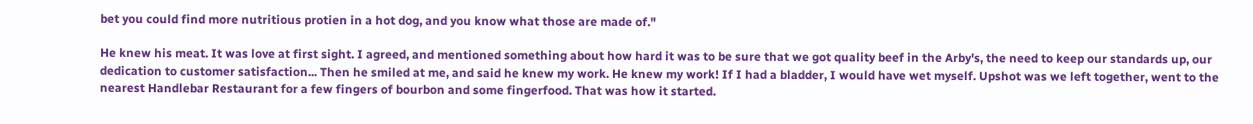bet you could find more nutritious protien in a hot dog, and you know what those are made of."

He knew his meat. It was love at first sight. I agreed, and mentioned something about how hard it was to be sure that we got quality beef in the Arby's, the need to keep our standards up, our dedication to customer satisfaction... Then he smiled at me, and said he knew my work. He knew my work! If I had a bladder, I would have wet myself. Upshot was we left together, went to the nearest Handlebar Restaurant for a few fingers of bourbon and some fingerfood. That was how it started.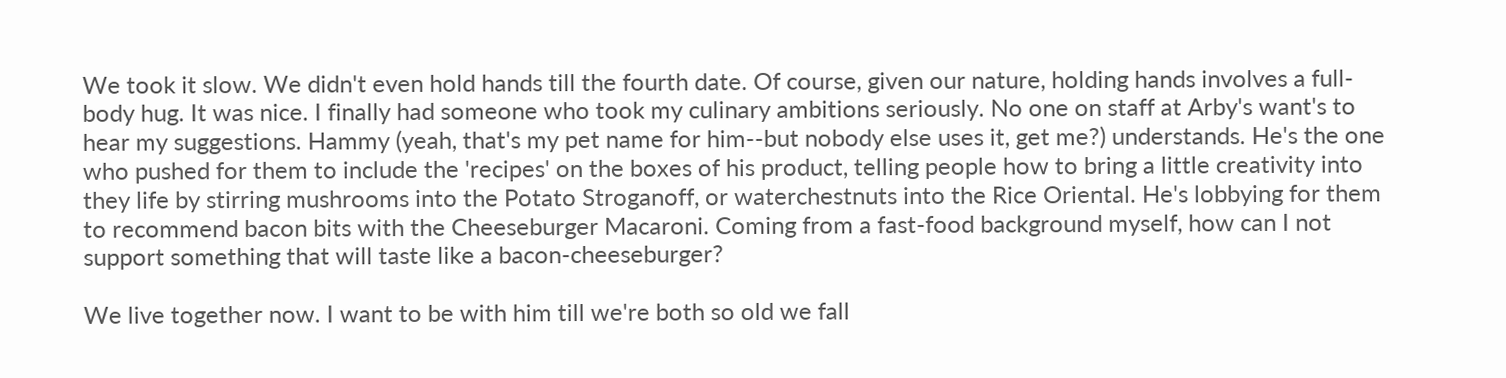We took it slow. We didn't even hold hands till the fourth date. Of course, given our nature, holding hands involves a full-body hug. It was nice. I finally had someone who took my culinary ambitions seriously. No one on staff at Arby's want's to hear my suggestions. Hammy (yeah, that's my pet name for him--but nobody else uses it, get me?) understands. He's the one who pushed for them to include the 'recipes' on the boxes of his product, telling people how to bring a little creativity into they life by stirring mushrooms into the Potato Stroganoff, or waterchestnuts into the Rice Oriental. He's lobbying for them to recommend bacon bits with the Cheeseburger Macaroni. Coming from a fast-food background myself, how can I not support something that will taste like a bacon-cheeseburger?

We live together now. I want to be with him till we're both so old we fall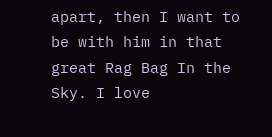apart, then I want to be with him in that great Rag Bag In the Sky. I love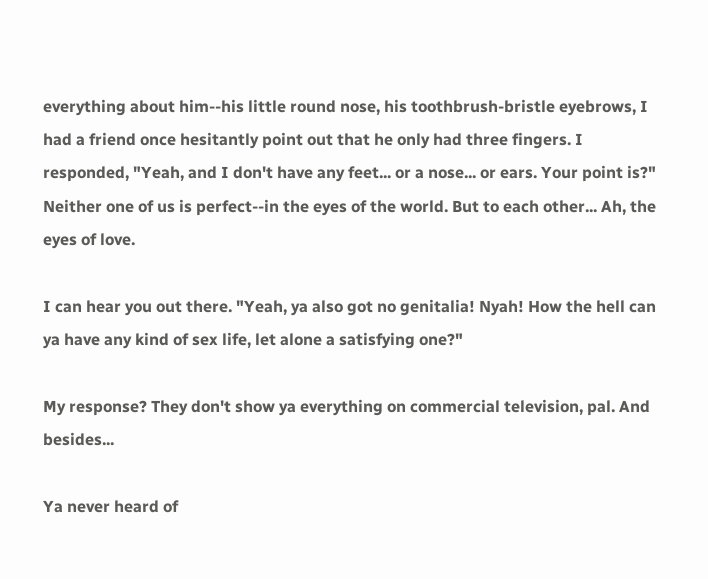everything about him--his little round nose, his toothbrush-bristle eyebrows, I had a friend once hesitantly point out that he only had three fingers. I responded, "Yeah, and I don't have any feet... or a nose... or ears. Your point is?" Neither one of us is perfect--in the eyes of the world. But to each other... Ah, the eyes of love.

I can hear you out there. "Yeah, ya also got no genitalia! Nyah! How the hell can ya have any kind of sex life, let alone a satisfying one?"

My response? They don't show ya everything on commercial television, pal. And besides...

Ya never heard of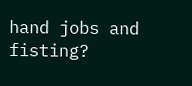hand jobs and fisting?